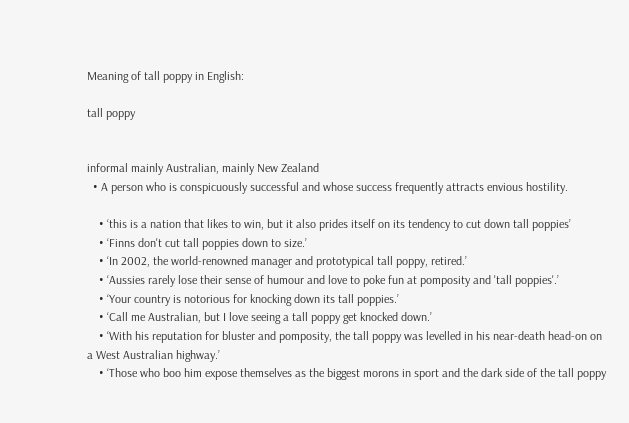Meaning of tall poppy in English:

tall poppy


informal mainly Australian, mainly New Zealand
  • A person who is conspicuously successful and whose success frequently attracts envious hostility.

    • ‘this is a nation that likes to win, but it also prides itself on its tendency to cut down tall poppies’
    • ‘Finns don't cut tall poppies down to size.’
    • ‘In 2002, the world-renowned manager and prototypical tall poppy, retired.’
    • ‘Aussies rarely lose their sense of humour and love to poke fun at pomposity and 'tall poppies'.’
    • ‘Your country is notorious for knocking down its tall poppies.’
    • ‘Call me Australian, but I love seeing a tall poppy get knocked down.’
    • ‘With his reputation for bluster and pomposity, the tall poppy was levelled in his near-death head-on on a West Australian highway.’
    • ‘Those who boo him expose themselves as the biggest morons in sport and the dark side of the tall poppy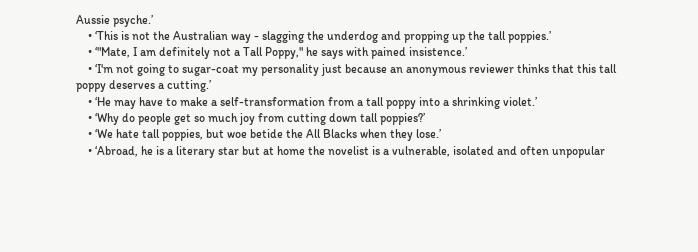Aussie psyche.’
    • ‘This is not the Australian way - slagging the underdog and propping up the tall poppies.’
    • ‘"Mate, I am definitely not a Tall Poppy," he says with pained insistence.’
    • ‘I'm not going to sugar-coat my personality just because an anonymous reviewer thinks that this tall poppy deserves a cutting.’
    • ‘He may have to make a self-transformation from a tall poppy into a shrinking violet.’
    • ‘Why do people get so much joy from cutting down tall poppies?’
    • ‘We hate tall poppies, but woe betide the All Blacks when they lose.’
    • ‘Abroad, he is a literary star but at home the novelist is a vulnerable, isolated and often unpopular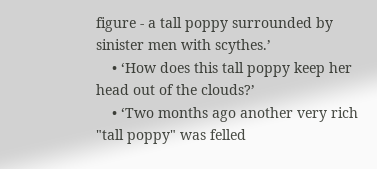figure - a tall poppy surrounded by sinister men with scythes.’
    • ‘How does this tall poppy keep her head out of the clouds?’
    • ‘Two months ago another very rich "tall poppy" was felled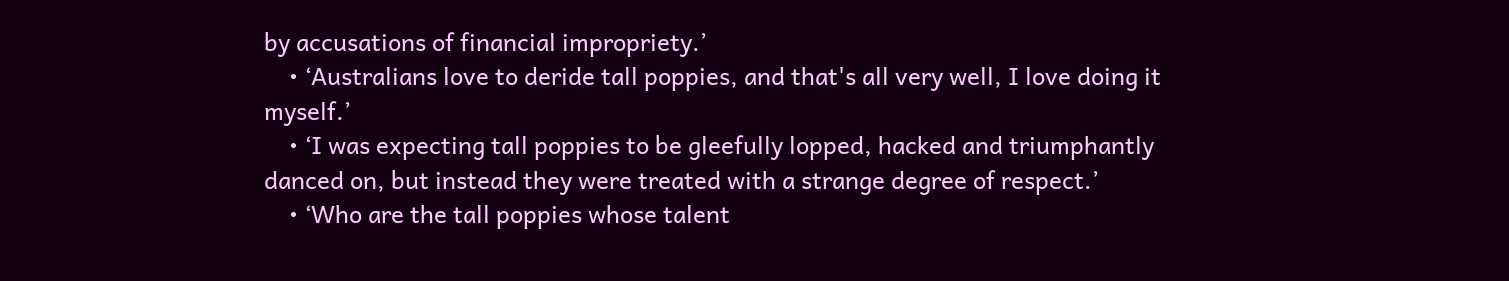by accusations of financial impropriety.’
    • ‘Australians love to deride tall poppies, and that's all very well, I love doing it myself.’
    • ‘I was expecting tall poppies to be gleefully lopped, hacked and triumphantly danced on, but instead they were treated with a strange degree of respect.’
    • ‘Who are the tall poppies whose talent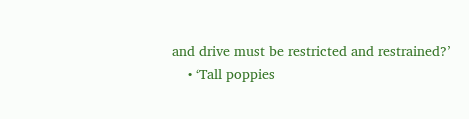and drive must be restricted and restrained?’
    • ‘Tall poppies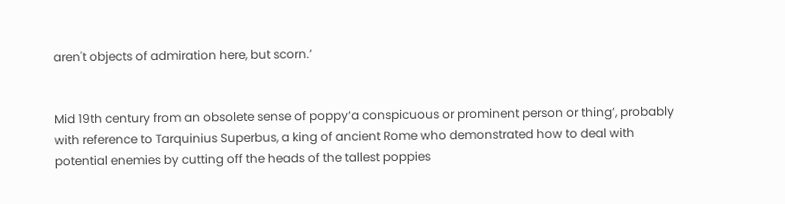aren't objects of admiration here, but scorn.’


Mid 19th century from an obsolete sense of poppy‘a conspicuous or prominent person or thing’, probably with reference to Tarquinius Superbus, a king of ancient Rome who demonstrated how to deal with potential enemies by cutting off the heads of the tallest poppies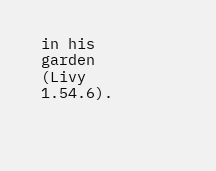in his garden (Livy 1.54.6).